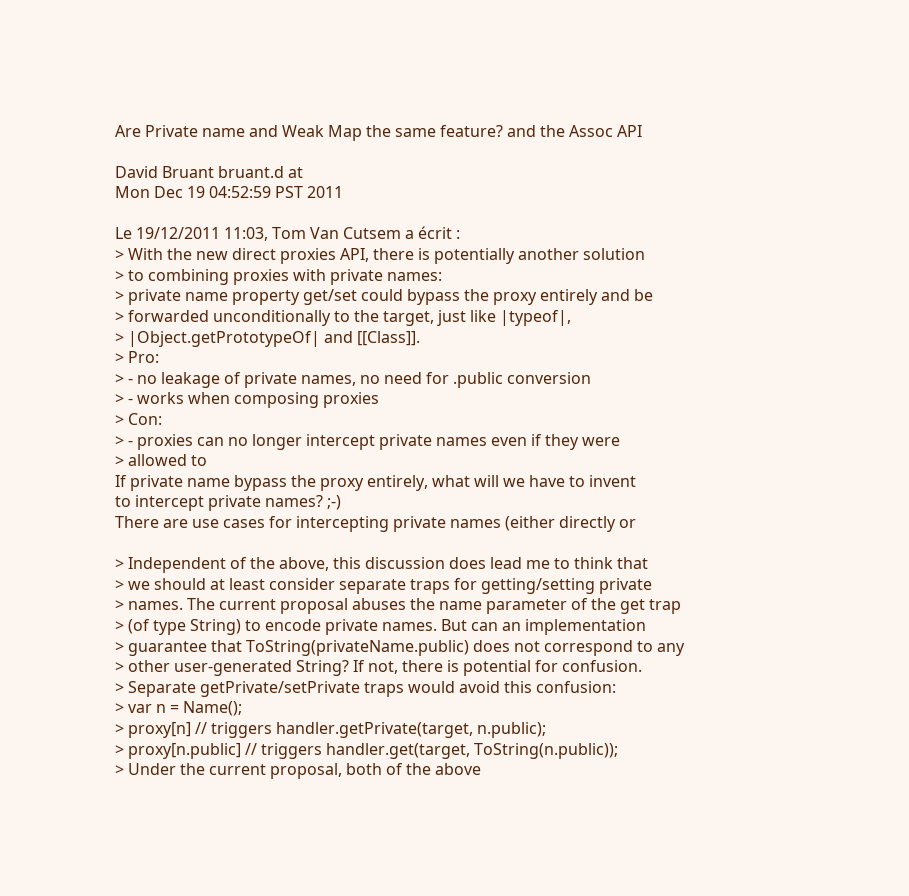Are Private name and Weak Map the same feature? and the Assoc API

David Bruant bruant.d at
Mon Dec 19 04:52:59 PST 2011

Le 19/12/2011 11:03, Tom Van Cutsem a écrit :
> With the new direct proxies API, there is potentially another solution
> to combining proxies with private names:
> private name property get/set could bypass the proxy entirely and be
> forwarded unconditionally to the target, just like |typeof|,
> |Object.getPrototypeOf| and [[Class]].
> Pro:
> - no leakage of private names, no need for .public conversion
> - works when composing proxies
> Con:
> - proxies can no longer intercept private names even if they were
> allowed to
If private name bypass the proxy entirely, what will we have to invent
to intercept private names? ;-)
There are use cases for intercepting private names (either directly or

> Independent of the above, this discussion does lead me to think that
> we should at least consider separate traps for getting/setting private
> names. The current proposal abuses the name parameter of the get trap
> (of type String) to encode private names. But can an implementation
> guarantee that ToString(privateName.public) does not correspond to any
> other user-generated String? If not, there is potential for confusion.
> Separate getPrivate/setPrivate traps would avoid this confusion:
> var n = Name();
> proxy[n] // triggers handler.getPrivate(target, n.public);
> proxy[n.public] // triggers handler.get(target, ToString(n.public));
> Under the current proposal, both of the above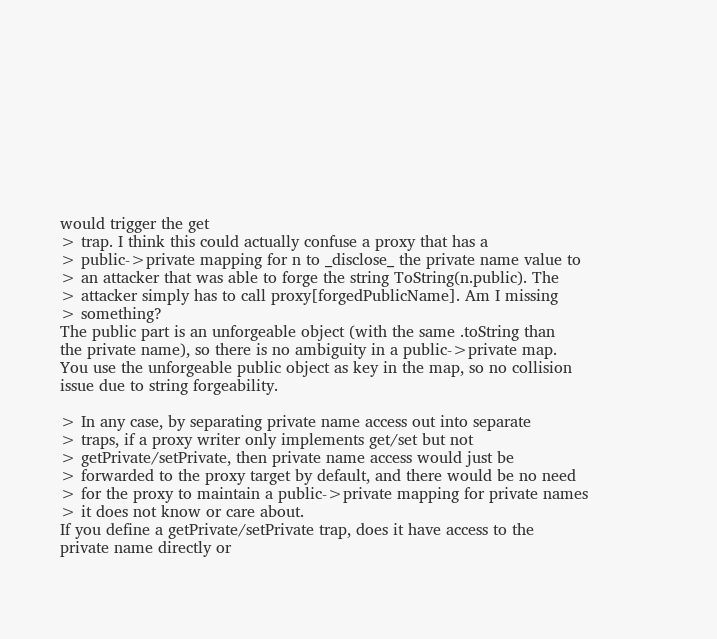would trigger the get
> trap. I think this could actually confuse a proxy that has a
> public->private mapping for n to _disclose_ the private name value to
> an attacker that was able to forge the string ToString(n.public). The
> attacker simply has to call proxy[forgedPublicName]. Am I missing
> something?
The public part is an unforgeable object (with the same .toString than
the private name), so there is no ambiguity in a public->private map.
You use the unforgeable public object as key in the map, so no collision
issue due to string forgeability.

> In any case, by separating private name access out into separate
> traps, if a proxy writer only implements get/set but not
> getPrivate/setPrivate, then private name access would just be
> forwarded to the proxy target by default, and there would be no need
> for the proxy to maintain a public->private mapping for private names
> it does not know or care about.
If you define a getPrivate/setPrivate trap, does it have access to the
private name directly or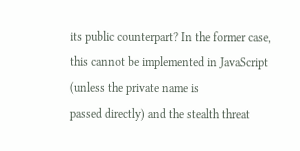its public counterpart? In the former case,
this cannot be implemented in JavaScript (unless the private name is
passed directly) and the stealth threat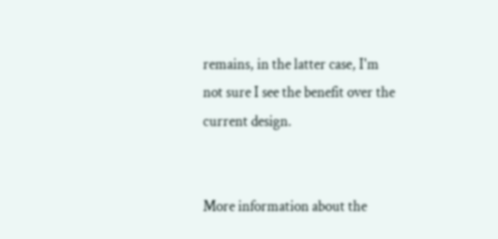remains, in the latter case, I'm
not sure I see the benefit over the current design.


More information about the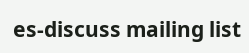es-discuss mailing list